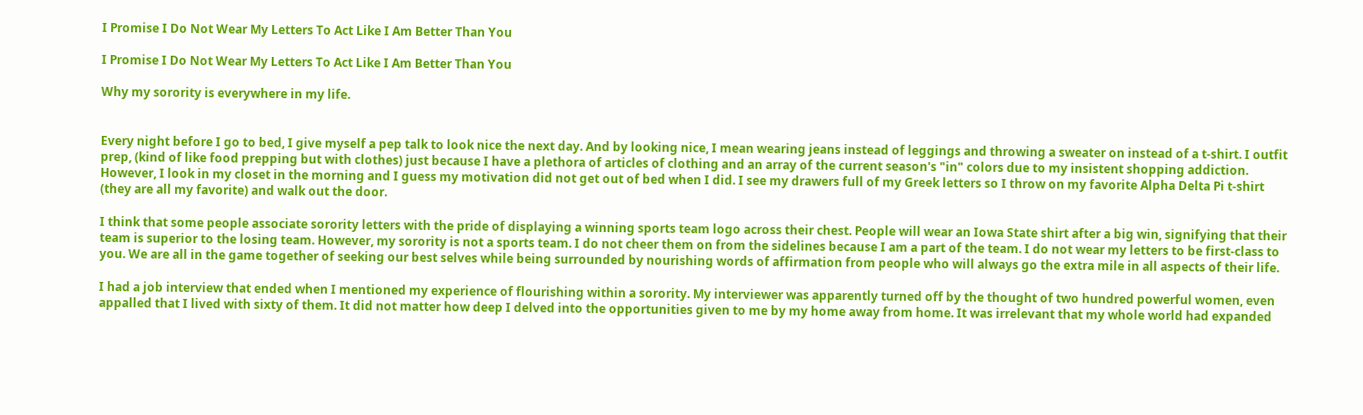I Promise I Do Not Wear My Letters To Act Like I Am Better Than You

I Promise I Do Not Wear My Letters To Act Like I Am Better Than You

Why my sorority is everywhere in my life.


Every night before I go to bed, I give myself a pep talk to look nice the next day. And by looking nice, I mean wearing jeans instead of leggings and throwing a sweater on instead of a t-shirt. I outfit prep, (kind of like food prepping but with clothes) just because I have a plethora of articles of clothing and an array of the current season's "in" colors due to my insistent shopping addiction. However, I look in my closet in the morning and I guess my motivation did not get out of bed when I did. I see my drawers full of my Greek letters so I throw on my favorite Alpha Delta Pi t-shirt (they are all my favorite) and walk out the door.

I think that some people associate sorority letters with the pride of displaying a winning sports team logo across their chest. People will wear an Iowa State shirt after a big win, signifying that their team is superior to the losing team. However, my sorority is not a sports team. I do not cheer them on from the sidelines because I am a part of the team. I do not wear my letters to be first-class to you. We are all in the game together of seeking our best selves while being surrounded by nourishing words of affirmation from people who will always go the extra mile in all aspects of their life.

I had a job interview that ended when I mentioned my experience of flourishing within a sorority. My interviewer was apparently turned off by the thought of two hundred powerful women, even appalled that I lived with sixty of them. It did not matter how deep I delved into the opportunities given to me by my home away from home. It was irrelevant that my whole world had expanded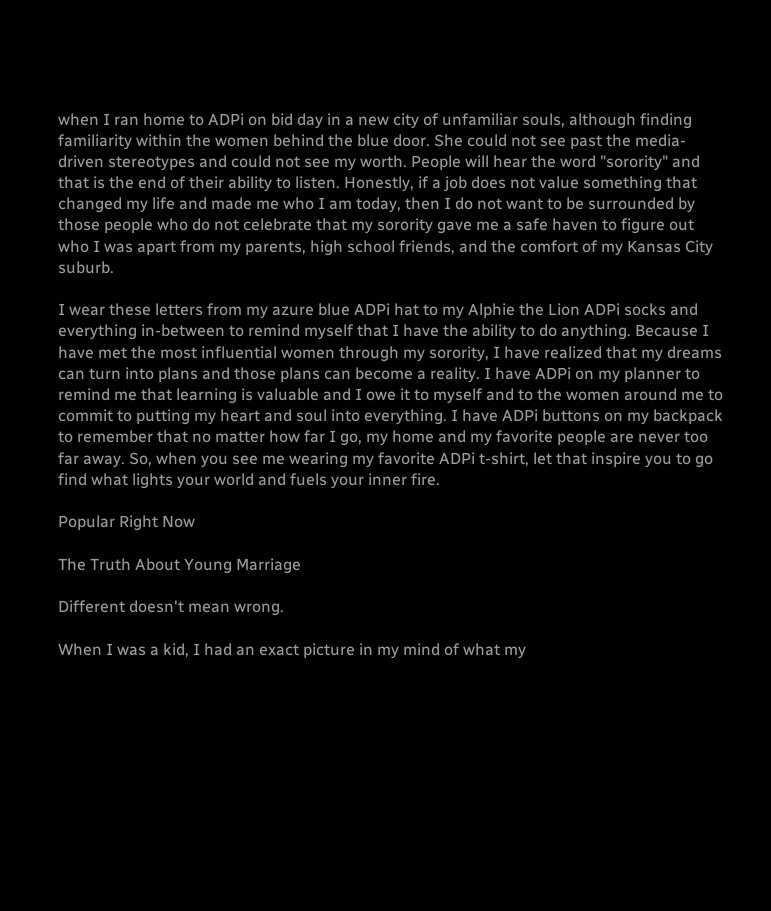when I ran home to ADPi on bid day in a new city of unfamiliar souls, although finding familiarity within the women behind the blue door. She could not see past the media-driven stereotypes and could not see my worth. People will hear the word "sorority" and that is the end of their ability to listen. Honestly, if a job does not value something that changed my life and made me who I am today, then I do not want to be surrounded by those people who do not celebrate that my sorority gave me a safe haven to figure out who I was apart from my parents, high school friends, and the comfort of my Kansas City suburb.

I wear these letters from my azure blue ADPi hat to my Alphie the Lion ADPi socks and everything in-between to remind myself that I have the ability to do anything. Because I have met the most influential women through my sorority, I have realized that my dreams can turn into plans and those plans can become a reality. I have ADPi on my planner to remind me that learning is valuable and I owe it to myself and to the women around me to commit to putting my heart and soul into everything. I have ADPi buttons on my backpack to remember that no matter how far I go, my home and my favorite people are never too far away. So, when you see me wearing my favorite ADPi t-shirt, let that inspire you to go find what lights your world and fuels your inner fire.

Popular Right Now

The Truth About Young Marriage

Different doesn't mean wrong.

When I was a kid, I had an exact picture in my mind of what my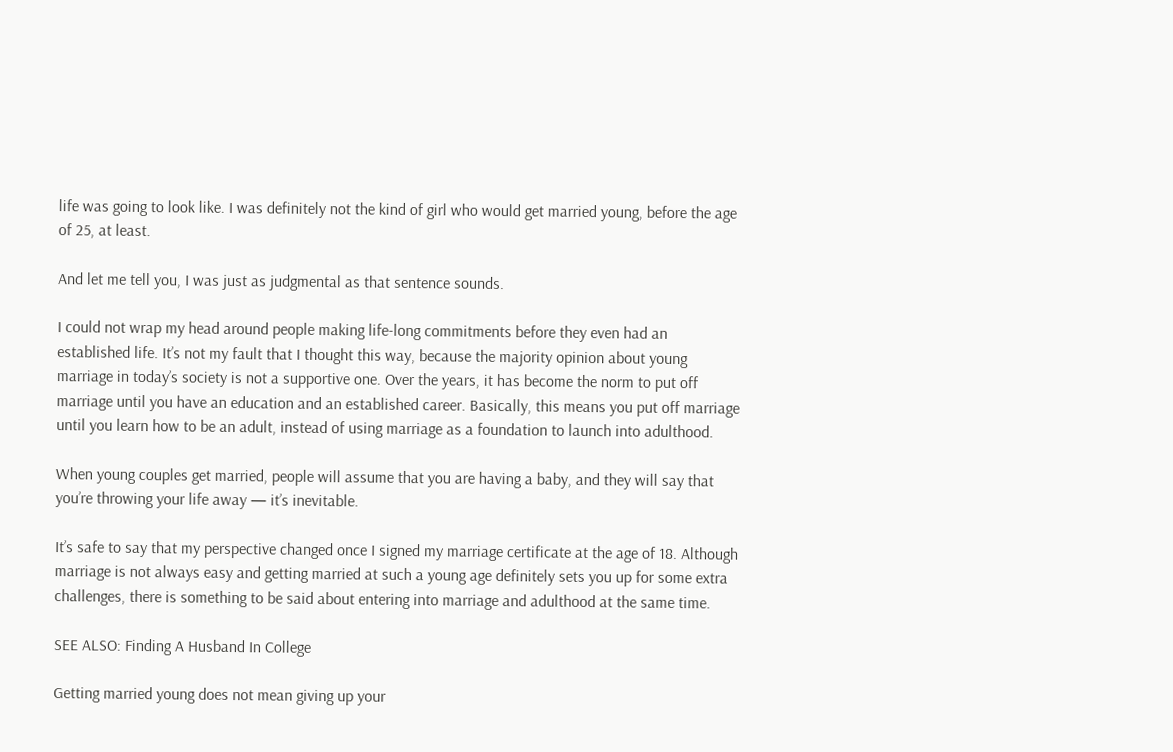life was going to look like. I was definitely not the kind of girl who would get married young, before the age of 25, at least.

And let me tell you, I was just as judgmental as that sentence sounds.

I could not wrap my head around people making life-long commitments before they even had an established life. It’s not my fault that I thought this way, because the majority opinion about young marriage in today’s society is not a supportive one. Over the years, it has become the norm to put off marriage until you have an education and an established career. Basically, this means you put off marriage until you learn how to be an adult, instead of using marriage as a foundation to launch into adulthood.

When young couples get married, people will assume that you are having a baby, and they will say that you’re throwing your life away — it’s inevitable.

It’s safe to say that my perspective changed once I signed my marriage certificate at the age of 18. Although marriage is not always easy and getting married at such a young age definitely sets you up for some extra challenges, there is something to be said about entering into marriage and adulthood at the same time.

SEE ALSO: Finding A Husband In College

Getting married young does not mean giving up your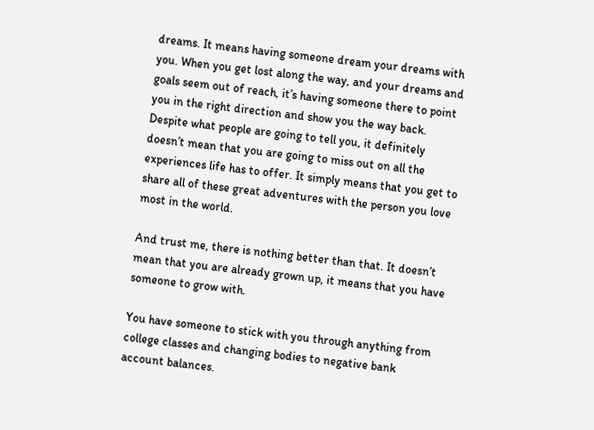dreams. It means having someone dream your dreams with you. When you get lost along the way, and your dreams and goals seem out of reach, it’s having someone there to point you in the right direction and show you the way back. Despite what people are going to tell you, it definitely doesn’t mean that you are going to miss out on all the experiences life has to offer. It simply means that you get to share all of these great adventures with the person you love most in the world.

And trust me, there is nothing better than that. It doesn’t mean that you are already grown up, it means that you have someone to grow with.

You have someone to stick with you through anything from college classes and changing bodies to negative bank account balances.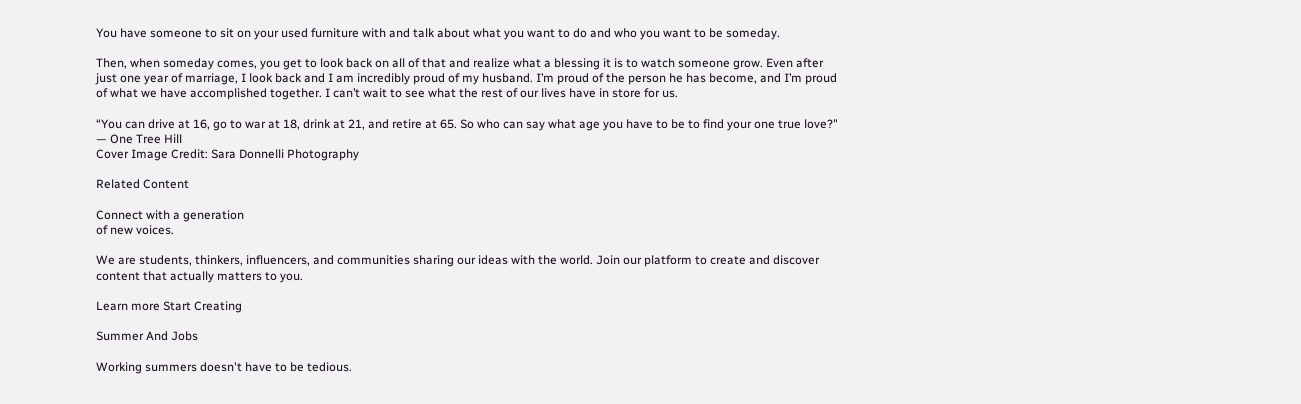You have someone to sit on your used furniture with and talk about what you want to do and who you want to be someday.

Then, when someday comes, you get to look back on all of that and realize what a blessing it is to watch someone grow. Even after just one year of marriage, I look back and I am incredibly proud of my husband. I’m proud of the person he has become, and I’m proud of what we have accomplished together. I can’t wait to see what the rest of our lives have in store for us.

“You can drive at 16, go to war at 18, drink at 21, and retire at 65. So who can say what age you have to be to find your one true love?" — One Tree Hill
Cover Image Credit: Sara Donnelli Photography

Related Content

Connect with a generation
of new voices.

We are students, thinkers, influencers, and communities sharing our ideas with the world. Join our platform to create and discover content that actually matters to you.

Learn more Start Creating

Summer And Jobs

Working summers doesn't have to be tedious.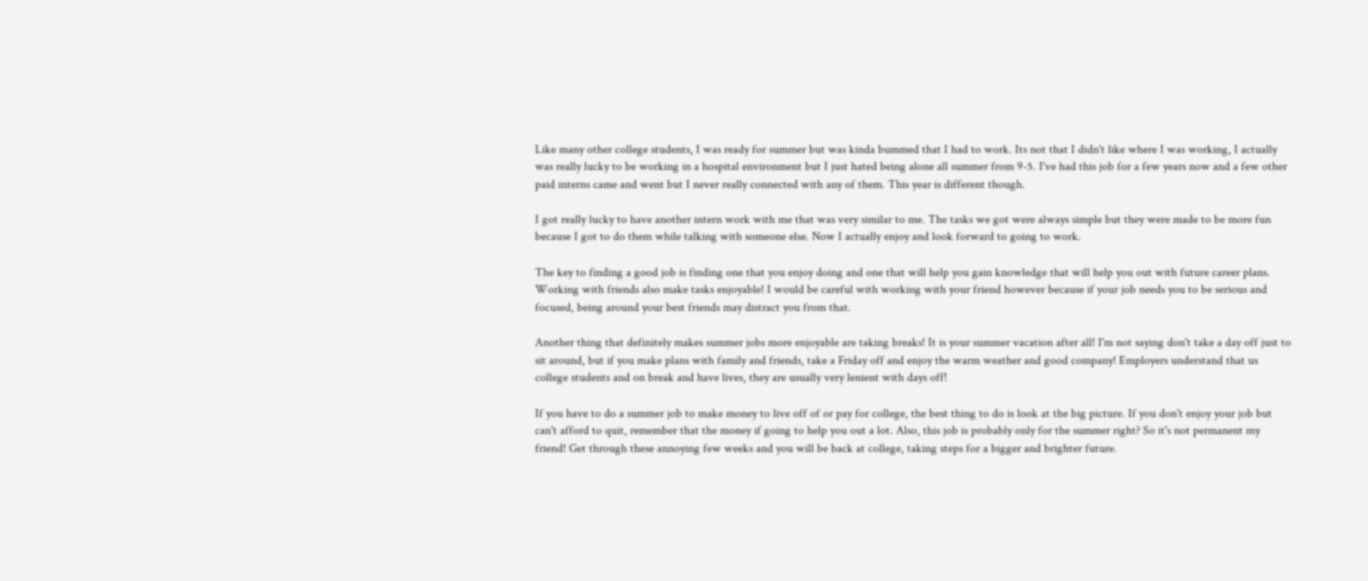Like many other college students, I was ready for summer but was kinda bummed that I had to work. Its not that I didn't like where I was working, I actually was really lucky to be working in a hospital environment but I just hated being alone all summer from 9-5. I've had this job for a few years now and a few other paid interns came and went but I never really connected with any of them. This year is different though.

I got really lucky to have another intern work with me that was very similar to me. The tasks we got were always simple but they were made to be more fun because I got to do them while talking with someone else. Now I actually enjoy and look forward to going to work.

The key to finding a good job is finding one that you enjoy doing and one that will help you gain knowledge that will help you out with future career plans. Working with friends also make tasks enjoyable! I would be careful with working with your friend however because if your job needs you to be serious and focused, being around your best friends may distract you from that.

Another thing that definitely makes summer jobs more enjoyable are taking breaks! It is your summer vacation after all! I'm not saying don't take a day off just to sit around, but if you make plans with family and friends, take a Friday off and enjoy the warm weather and good company! Employers understand that us college students and on break and have lives, they are usually very lenient with days off!

If you have to do a summer job to make money to live off of or pay for college, the best thing to do is look at the big picture. If you don't enjoy your job but can't afford to quit, remember that the money if going to help you out a lot. Also, this job is probably only for the summer right? So it's not permanent my friend! Get through these annoying few weeks and you will be back at college, taking steps for a bigger and brighter future.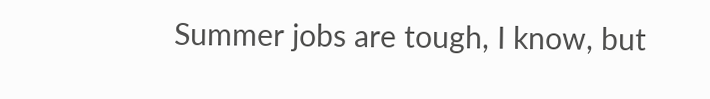Summer jobs are tough, I know, but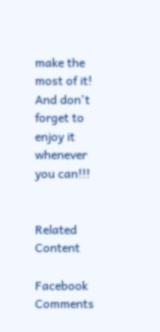make the most of it! And don't forget to enjoy it whenever you can!!!


Related Content

Facebook Comments